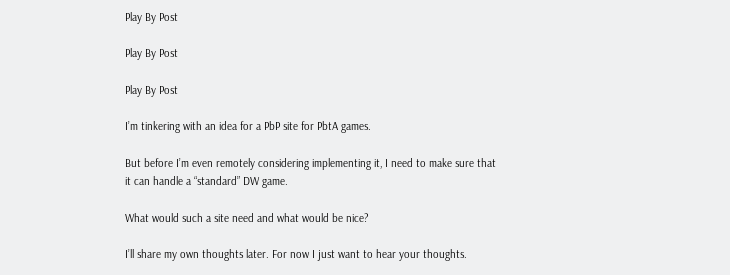Play By Post

Play By Post

Play By Post

I’m tinkering with an idea for a PbP site for PbtA games.

But before I’m even remotely considering implementing it, I need to make sure that it can handle a “standard” DW game.

What would such a site need and what would be nice?

I’ll share my own thoughts later. For now I just want to hear your thoughts.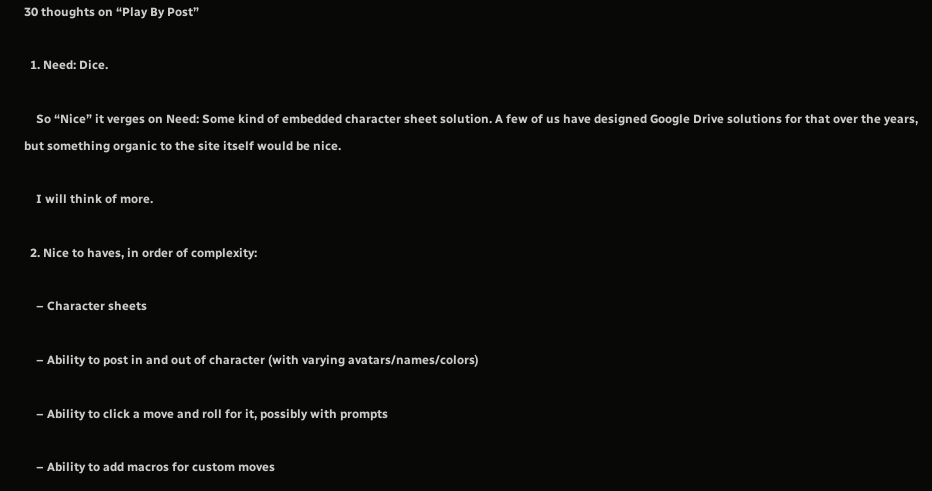30 thoughts on “Play By Post”

  1. Need: Dice.

    So “Nice” it verges on Need: Some kind of embedded character sheet solution. A few of us have designed Google Drive solutions for that over the years, but something organic to the site itself would be nice.

    I will think of more.

  2. Nice to haves, in order of complexity:

    – Character sheets

    – Ability to post in and out of character (with varying avatars/names/colors)

    – Ability to click a move and roll for it, possibly with prompts

    – Ability to add macros for custom moves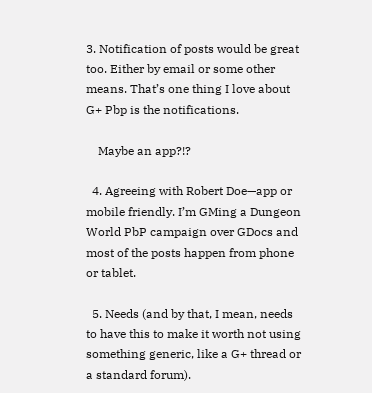3. Notification of posts would be great too. Either by email or some other means. That’s one thing I love about G+ Pbp is the notifications.

    Maybe an app?!?

  4. Agreeing with Robert Doe—app or mobile friendly. I’m GMing a Dungeon World PbP campaign over GDocs and most of the posts happen from phone or tablet.

  5. Needs (and by that, I mean, needs to have this to make it worth not using something generic, like a G+ thread or a standard forum).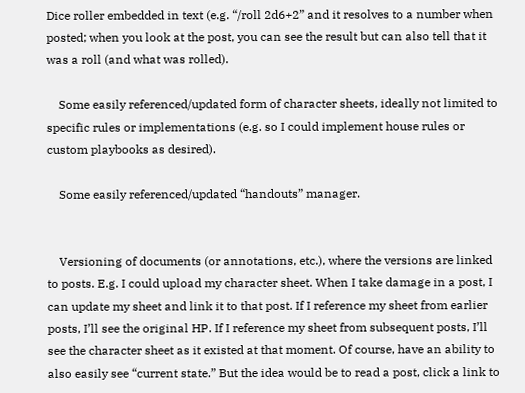Dice roller embedded in text (e.g. “/roll 2d6+2” and it resolves to a number when posted; when you look at the post, you can see the result but can also tell that it was a roll (and what was rolled).

    Some easily referenced/updated form of character sheets, ideally not limited to specific rules or implementations (e.g. so I could implement house rules or custom playbooks as desired).

    Some easily referenced/updated “handouts” manager.


    Versioning of documents (or annotations, etc.), where the versions are linked to posts. E.g. I could upload my character sheet. When I take damage in a post, I can update my sheet and link it to that post. If I reference my sheet from earlier posts, I’ll see the original HP. If I reference my sheet from subsequent posts, I’ll see the character sheet as it existed at that moment. Of course, have an ability to also easily see “current state.” But the idea would be to read a post, click a link to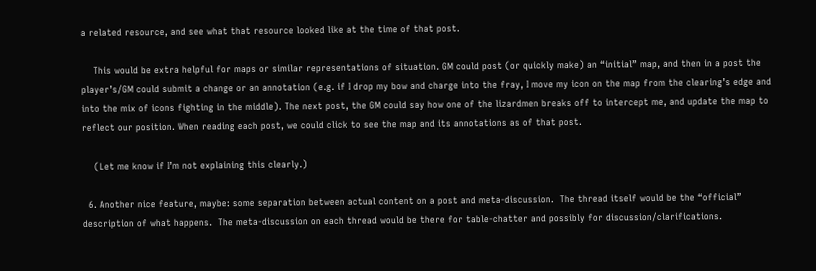a related resource, and see what that resource looked like at the time of that post.

    This would be extra helpful for maps or similar representations of situation. GM could post (or quickly make) an “initial” map, and then in a post the player’s/GM could submit a change or an annotation (e.g. if I drop my bow and charge into the fray, I move my icon on the map from the clearing’s edge and into the mix of icons fighting in the middle). The next post, the GM could say how one of the lizardmen breaks off to intercept me, and update the map to reflect our position. When reading each post, we could click to see the map and its annotations as of that post.

    (Let me know if I’m not explaining this clearly.)

  6. Another nice feature, maybe: some separation between actual content on a post and meta-discussion.  The thread itself would be the “official” description of what happens.  The meta-discussion on each thread would be there for table-chatter and possibly for discussion/clarifications.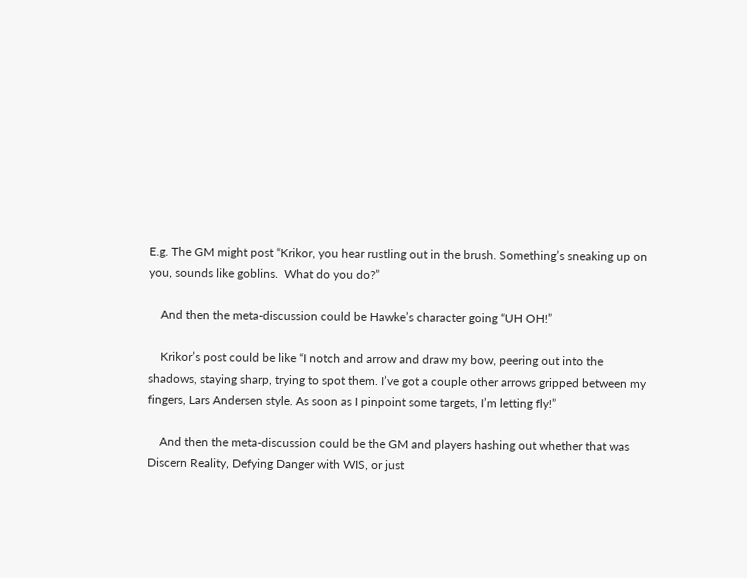E.g. The GM might post “Krikor, you hear rustling out in the brush. Something’s sneaking up on you, sounds like goblins.  What do you do?”

    And then the meta-discussion could be Hawke’s character going “UH OH!”

    Krikor’s post could be like “I notch and arrow and draw my bow, peering out into the shadows, staying sharp, trying to spot them. I’ve got a couple other arrows gripped between my fingers, Lars Andersen style. As soon as I pinpoint some targets, I’m letting fly!”

    And then the meta-discussion could be the GM and players hashing out whether that was Discern Reality, Defying Danger with WIS, or just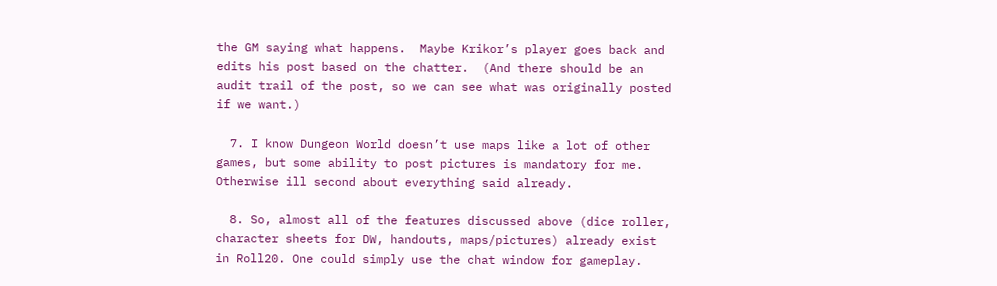the GM saying what happens.  Maybe Krikor’s player goes back and edits his post based on the chatter.  (And there should be an audit trail of the post, so we can see what was originally posted if we want.)

  7. I know Dungeon World doesn’t use maps like a lot of other games, but some ability to post pictures is mandatory for me. Otherwise ill second about everything said already.

  8. So, almost all of the features discussed above (dice roller, character sheets for DW, handouts, maps/pictures) already exist in Roll20. One could simply use the chat window for gameplay.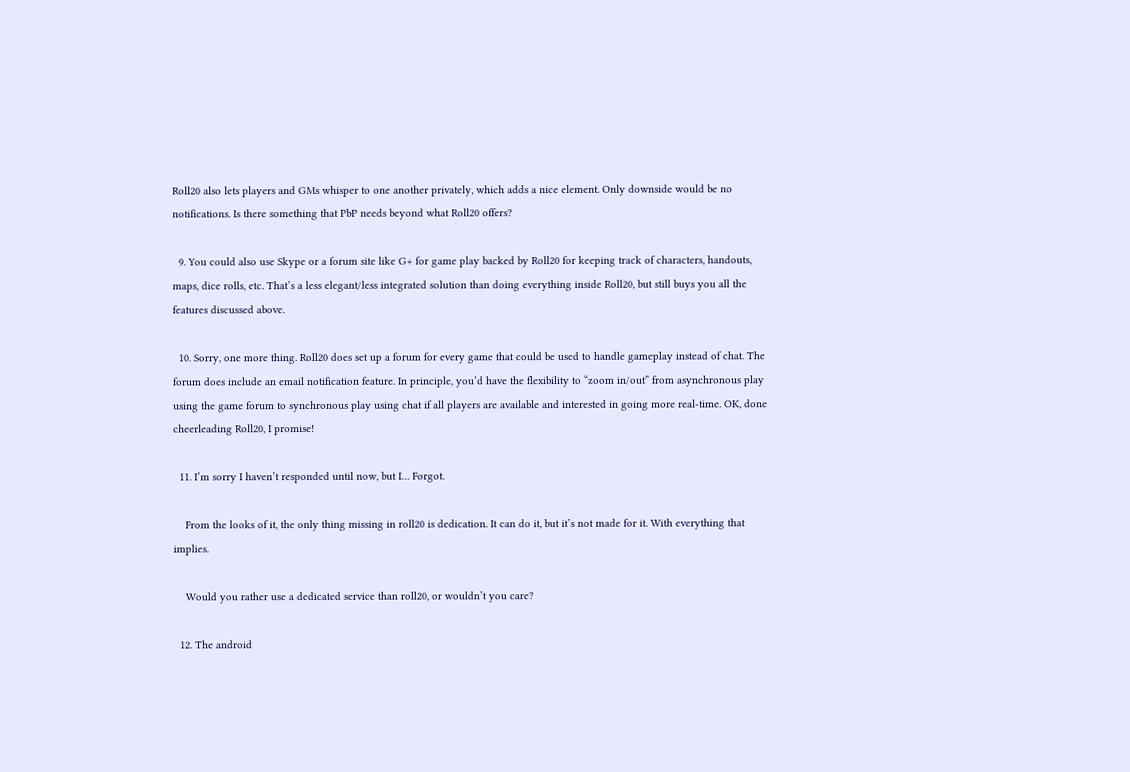Roll20 also lets players and GMs whisper to one another privately, which adds a nice element. Only downside would be no notifications. Is there something that PbP needs beyond what Roll20 offers?

  9. You could also use Skype or a forum site like G+ for game play backed by Roll20 for keeping track of characters, handouts, maps, dice rolls, etc. That’s a less elegant/less integrated solution than doing everything inside Roll20, but still buys you all the features discussed above.

  10. Sorry, one more thing. Roll20 does set up a forum for every game that could be used to handle gameplay instead of chat. The forum does include an email notification feature. In principle, you’d have the flexibility to “zoom in/out” from asynchronous play using the game forum to synchronous play using chat if all players are available and interested in going more real-time. OK, done cheerleading Roll20, I promise!

  11. I’m sorry I haven’t responded until now, but I… Forgot.

    From the looks of it, the only thing missing in roll20 is dedication. It can do it, but it’s not made for it. With everything that implies.

    Would you rather use a dedicated service than roll20, or wouldn’t you care?

  12. The android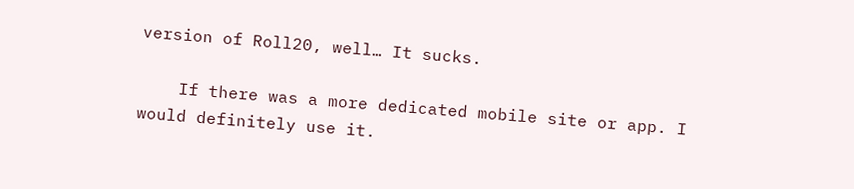version of Roll20, well… It sucks.

    If there was a more dedicated mobile site or app. I would definitely use it.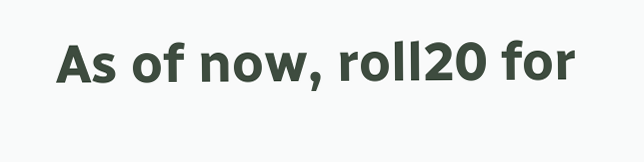As of now, roll20 for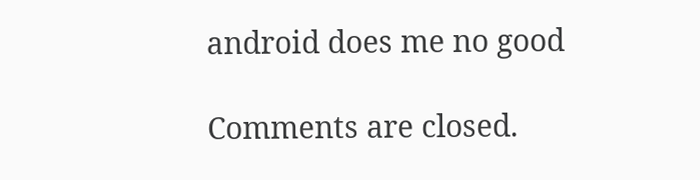android does me no good

Comments are closed.